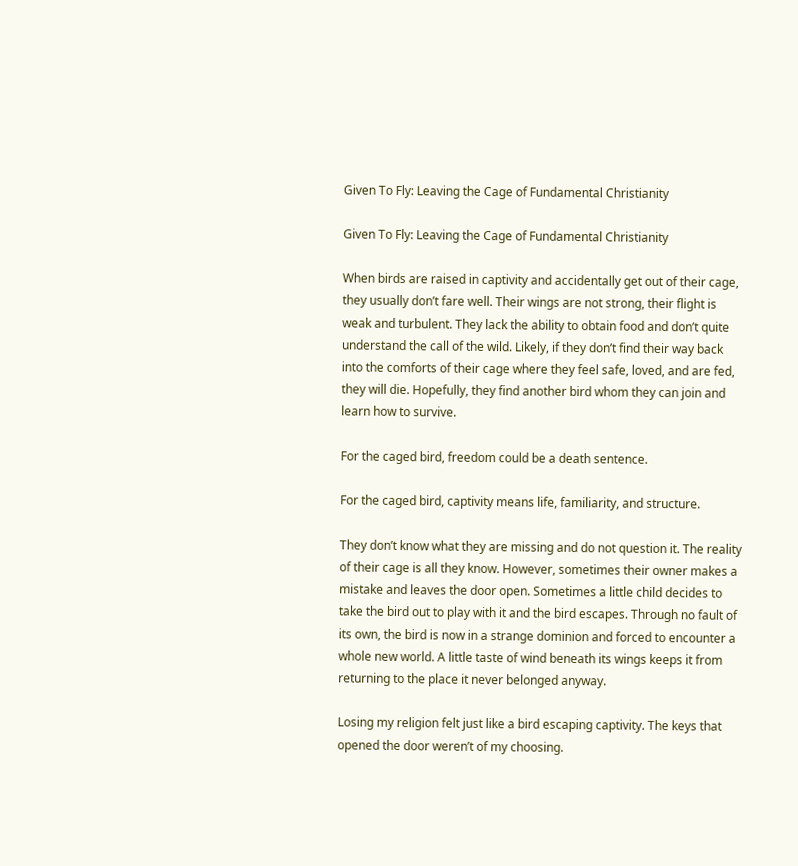Given To Fly: Leaving the Cage of Fundamental Christianity

Given To Fly: Leaving the Cage of Fundamental Christianity

When birds are raised in captivity and accidentally get out of their cage, they usually don’t fare well. Their wings are not strong, their flight is weak and turbulent. They lack the ability to obtain food and don’t quite understand the call of the wild. Likely, if they don’t find their way back into the comforts of their cage where they feel safe, loved, and are fed, they will die. Hopefully, they find another bird whom they can join and learn how to survive.

For the caged bird, freedom could be a death sentence.

For the caged bird, captivity means life, familiarity, and structure.

They don’t know what they are missing and do not question it. The reality of their cage is all they know. However, sometimes their owner makes a mistake and leaves the door open. Sometimes a little child decides to take the bird out to play with it and the bird escapes. Through no fault of its own, the bird is now in a strange dominion and forced to encounter a whole new world. A little taste of wind beneath its wings keeps it from returning to the place it never belonged anyway.

Losing my religion felt just like a bird escaping captivity. The keys that opened the door weren’t of my choosing.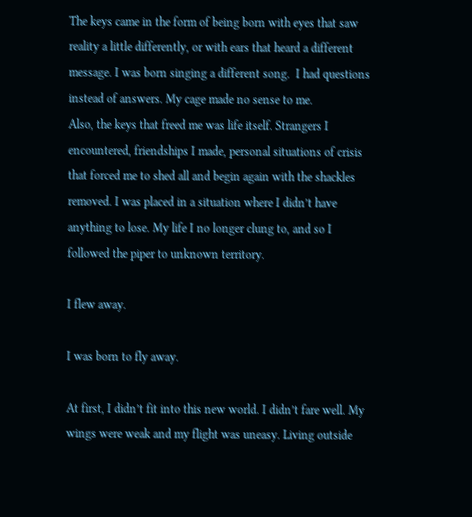The keys came in the form of being born with eyes that saw reality a little differently, or with ears that heard a different message. I was born singing a different song.  I had questions instead of answers. My cage made no sense to me.
Also, the keys that freed me was life itself. Strangers I encountered, friendships I made, personal situations of crisis that forced me to shed all and begin again with the shackles removed. I was placed in a situation where I didn’t have anything to lose. My life I no longer clung to, and so I followed the piper to unknown territory.

I flew away.

I was born to fly away.

At first, I didn’t fit into this new world. I didn’t fare well. My wings were weak and my flight was uneasy. Living outside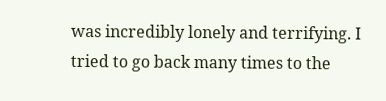was incredibly lonely and terrifying. I tried to go back many times to the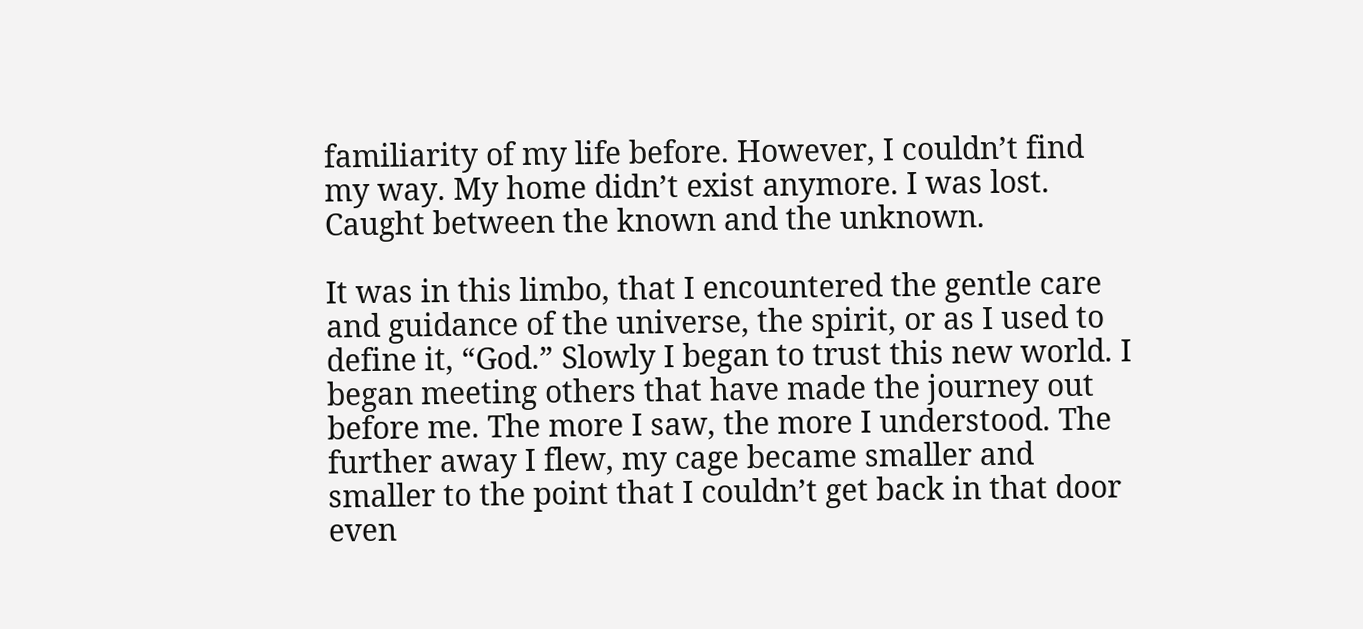familiarity of my life before. However, I couldn’t find my way. My home didn’t exist anymore. I was lost. Caught between the known and the unknown.

It was in this limbo, that I encountered the gentle care and guidance of the universe, the spirit, or as I used to define it, “God.” Slowly I began to trust this new world. I began meeting others that have made the journey out before me. The more I saw, the more I understood. The further away I flew, my cage became smaller and smaller to the point that I couldn’t get back in that door even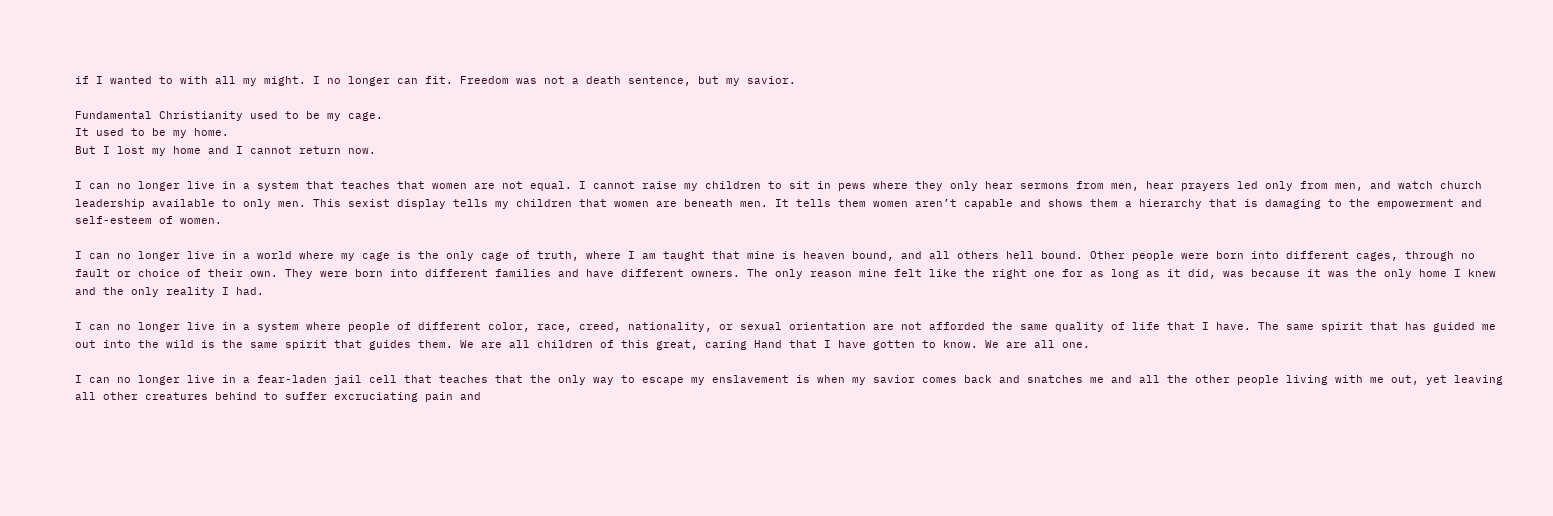if I wanted to with all my might. I no longer can fit. Freedom was not a death sentence, but my savior.

Fundamental Christianity used to be my cage.
It used to be my home.
But I lost my home and I cannot return now.

I can no longer live in a system that teaches that women are not equal. I cannot raise my children to sit in pews where they only hear sermons from men, hear prayers led only from men, and watch church leadership available to only men. This sexist display tells my children that women are beneath men. It tells them women aren’t capable and shows them a hierarchy that is damaging to the empowerment and self-esteem of women.

I can no longer live in a world where my cage is the only cage of truth, where I am taught that mine is heaven bound, and all others hell bound. Other people were born into different cages, through no fault or choice of their own. They were born into different families and have different owners. The only reason mine felt like the right one for as long as it did, was because it was the only home I knew and the only reality I had.

I can no longer live in a system where people of different color, race, creed, nationality, or sexual orientation are not afforded the same quality of life that I have. The same spirit that has guided me out into the wild is the same spirit that guides them. We are all children of this great, caring Hand that I have gotten to know. We are all one.

I can no longer live in a fear-laden jail cell that teaches that the only way to escape my enslavement is when my savior comes back and snatches me and all the other people living with me out, yet leaving all other creatures behind to suffer excruciating pain and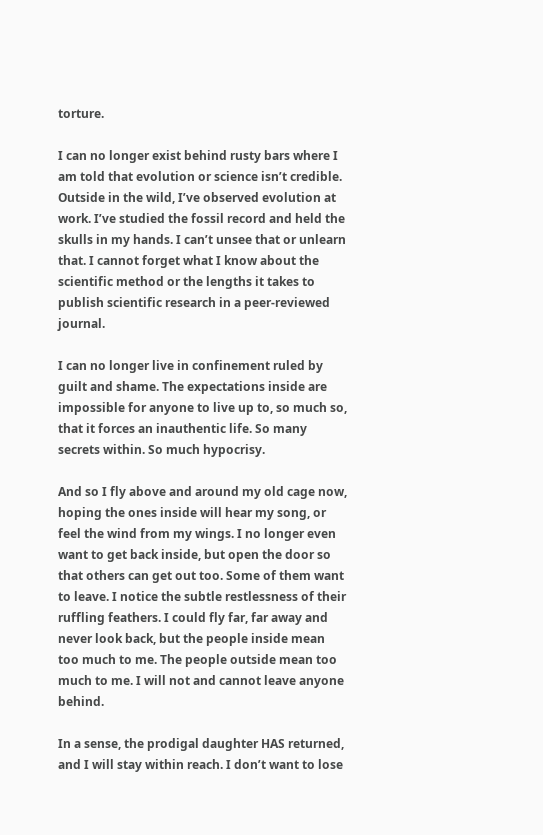torture.

I can no longer exist behind rusty bars where I am told that evolution or science isn’t credible. Outside in the wild, I’ve observed evolution at work. I’ve studied the fossil record and held the skulls in my hands. I can’t unsee that or unlearn that. I cannot forget what I know about the scientific method or the lengths it takes to publish scientific research in a peer-reviewed journal.

I can no longer live in confinement ruled by guilt and shame. The expectations inside are impossible for anyone to live up to, so much so, that it forces an inauthentic life. So many secrets within. So much hypocrisy.

And so I fly above and around my old cage now, hoping the ones inside will hear my song, or feel the wind from my wings. I no longer even want to get back inside, but open the door so that others can get out too. Some of them want to leave. I notice the subtle restlessness of their ruffling feathers. I could fly far, far away and never look back, but the people inside mean too much to me. The people outside mean too much to me. I will not and cannot leave anyone behind.

In a sense, the prodigal daughter HAS returned, and I will stay within reach. I don’t want to lose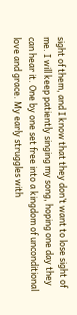sight of them, and I know that they don’t want to lose sight of me. I will keep patiently singing my song, hoping one day they can hear it. One by one set free into a kingdom of unconditional love and grace. My early struggles with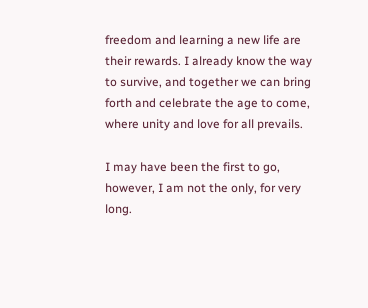freedom and learning a new life are their rewards. I already know the way to survive, and together we can bring forth and celebrate the age to come, where unity and love for all prevails.

I may have been the first to go, however, I am not the only, for very long.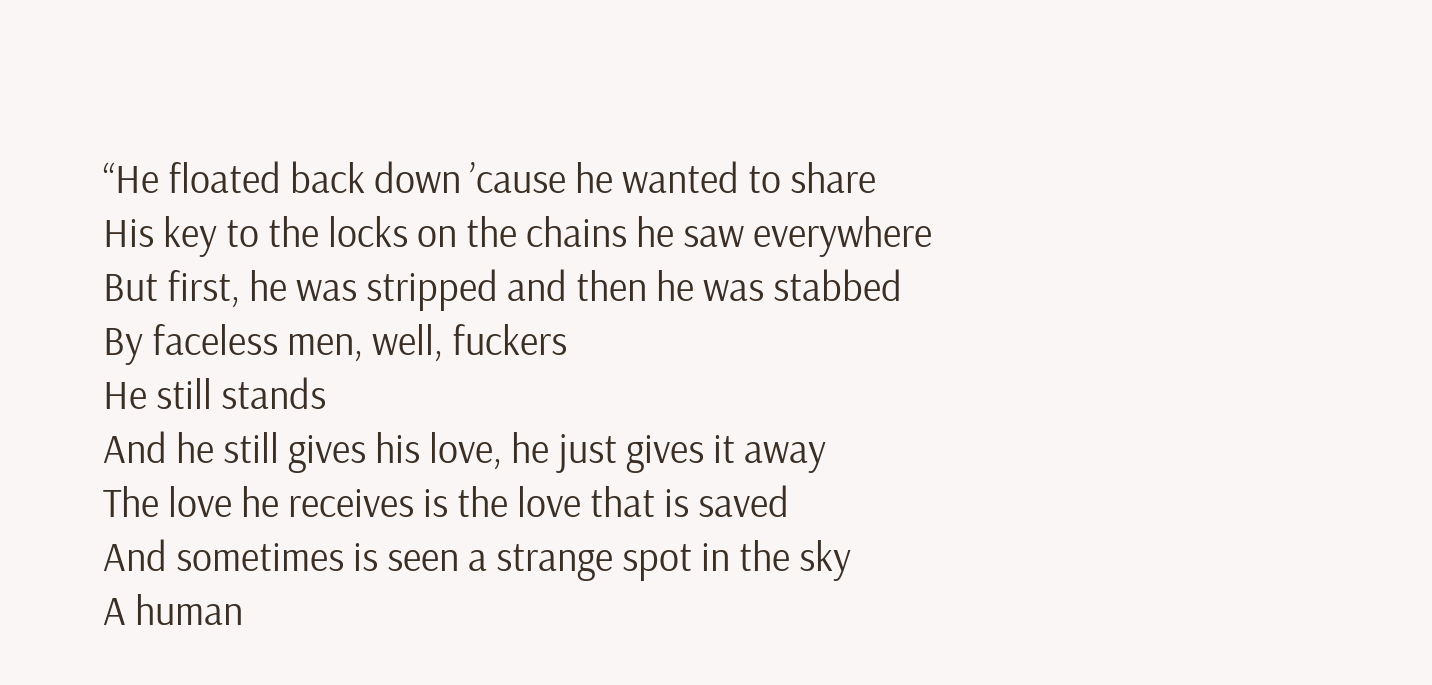“He floated back down ’cause he wanted to share
His key to the locks on the chains he saw everywhere
But first, he was stripped and then he was stabbed
By faceless men, well, fuckers
He still stands
And he still gives his love, he just gives it away
The love he receives is the love that is saved
And sometimes is seen a strange spot in the sky
A human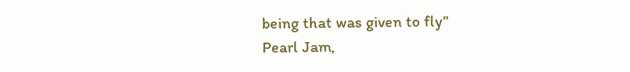being that was given to fly”
Pearl Jam,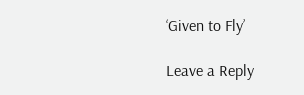‘Given to Fly’

Leave a Reply